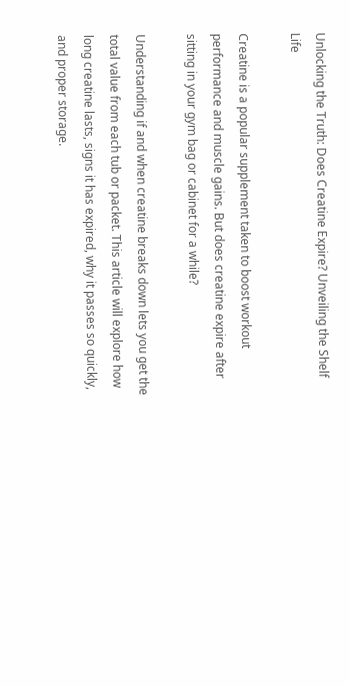Unlocking the Truth: Does Creatine Expire? Unveiling the Shelf Life

Creatine is a popular supplement taken to boost workout performance and muscle gains. But does creatine expire after sitting in your gym bag or cabinet for a while?

Understanding if and when creatine breaks down lets you get the total value from each tub or packet. This article will explore how long creatine lasts, signs it has expired, why it passes so quickly, and proper storage.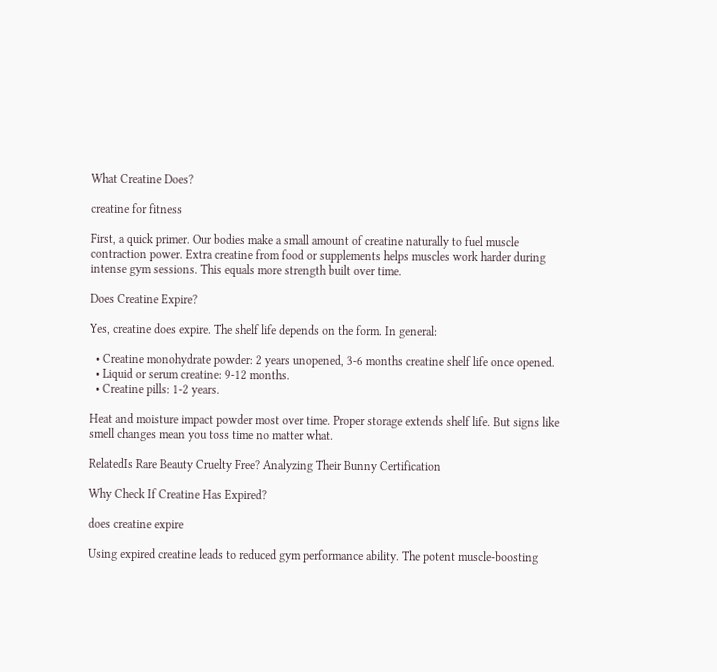What Creatine Does?

creatine for fitness

First, a quick primer. Our bodies make a small amount of creatine naturally to fuel muscle contraction power. Extra creatine from food or supplements helps muscles work harder during intense gym sessions. This equals more strength built over time.

Does Creatine Expire?

Yes, creatine does expire. The shelf life depends on the form. In general:

  • Creatine monohydrate powder: 2 years unopened, 3-6 months creatine shelf life once opened.
  • Liquid or serum creatine: 9-12 months.
  • Creatine pills: 1-2 years.

Heat and moisture impact powder most over time. Proper storage extends shelf life. But signs like smell changes mean you toss time no matter what.

RelatedIs Rare Beauty Cruelty Free? Analyzing Their Bunny Certification

Why Check If Creatine Has Expired?

does creatine expire

Using expired creatine leads to reduced gym performance ability. The potent muscle-boosting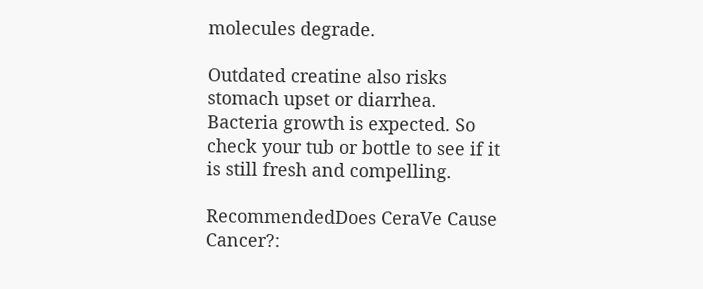molecules degrade.

Outdated creatine also risks stomach upset or diarrhea. Bacteria growth is expected. So check your tub or bottle to see if it is still fresh and compelling.

RecommendedDoes CeraVe Cause Cancer?: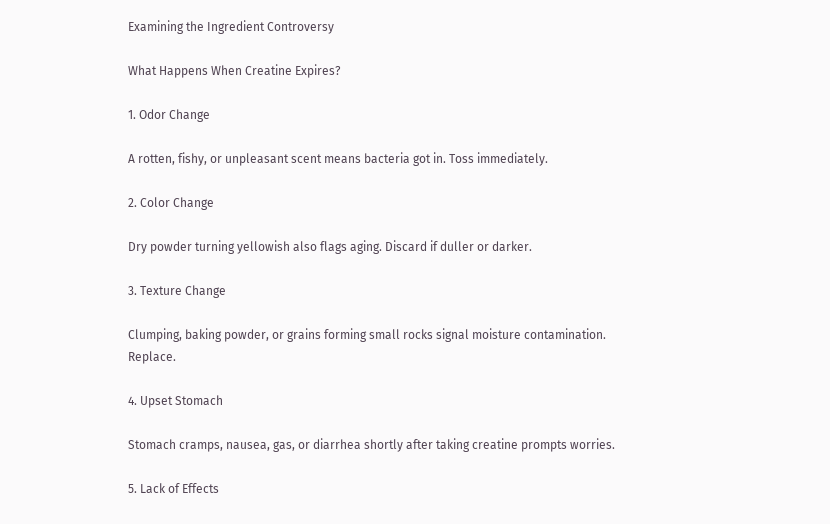Examining the Ingredient Controversy

What Happens When Creatine Expires?

1. Odor Change

A rotten, fishy, or unpleasant scent means bacteria got in. Toss immediately.

2. Color Change

Dry powder turning yellowish also flags aging. Discard if duller or darker.

3. Texture Change

Clumping, baking powder, or grains forming small rocks signal moisture contamination. Replace.

4. Upset Stomach

Stomach cramps, nausea, gas, or diarrhea shortly after taking creatine prompts worries.

5. Lack of Effects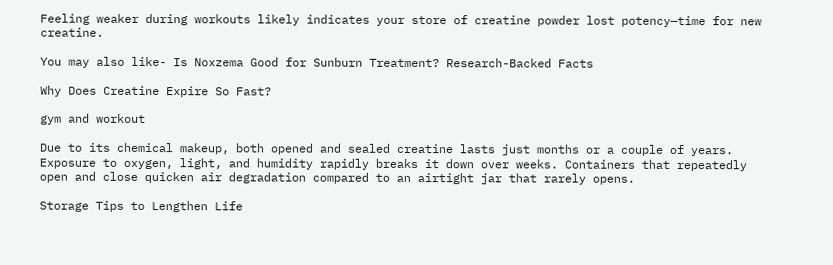Feeling weaker during workouts likely indicates your store of creatine powder lost potency—time for new creatine.

You may also like- Is Noxzema Good for Sunburn Treatment? Research-Backed Facts

Why Does Creatine Expire So Fast?

gym and workout

Due to its chemical makeup, both opened and sealed creatine lasts just months or a couple of years. Exposure to oxygen, light, and humidity rapidly breaks it down over weeks. Containers that repeatedly open and close quicken air degradation compared to an airtight jar that rarely opens.

Storage Tips to Lengthen Life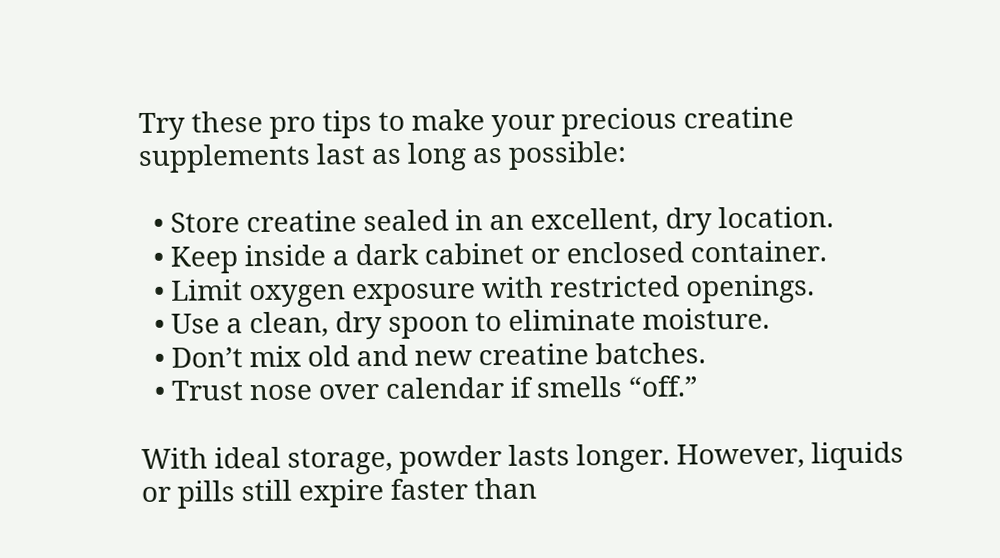Try these pro tips to make your precious creatine supplements last as long as possible:

  • Store creatine sealed in an excellent, dry location.
  • Keep inside a dark cabinet or enclosed container.
  • Limit oxygen exposure with restricted openings.
  • Use a clean, dry spoon to eliminate moisture.
  • Don’t mix old and new creatine batches.
  • Trust nose over calendar if smells “off.”

With ideal storage, powder lasts longer. However, liquids or pills still expire faster than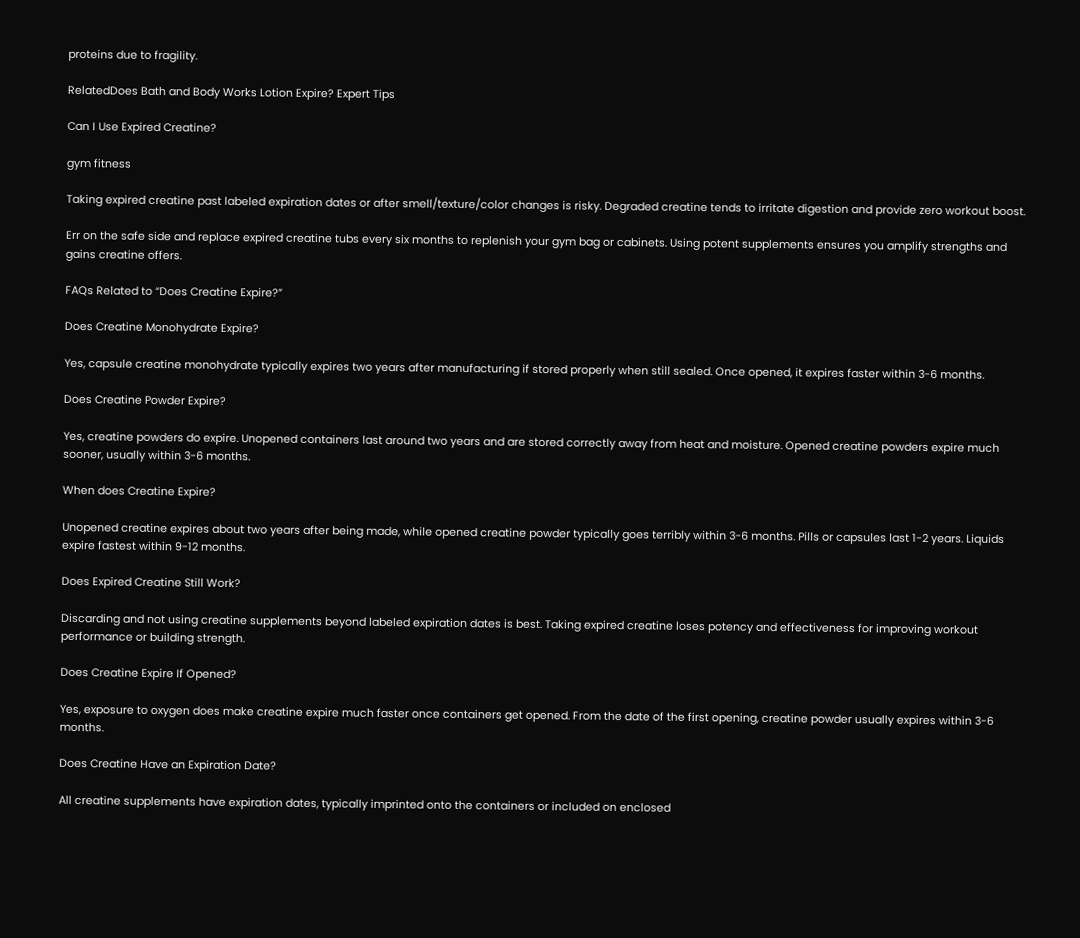proteins due to fragility.

RelatedDoes Bath and Body Works Lotion Expire? Expert Tips

Can I Use Expired Creatine?

gym fitness

Taking expired creatine past labeled expiration dates or after smell/texture/color changes is risky. Degraded creatine tends to irritate digestion and provide zero workout boost.

Err on the safe side and replace expired creatine tubs every six months to replenish your gym bag or cabinets. Using potent supplements ensures you amplify strengths and gains creatine offers.

FAQs Related to “Does Creatine Expire?”

Does Creatine Monohydrate Expire?

Yes, capsule creatine monohydrate typically expires two years after manufacturing if stored properly when still sealed. Once opened, it expires faster within 3-6 months.

Does Creatine Powder Expire?

Yes, creatine powders do expire. Unopened containers last around two years and are stored correctly away from heat and moisture. Opened creatine powders expire much sooner, usually within 3-6 months.

When does Creatine Expire?

Unopened creatine expires about two years after being made, while opened creatine powder typically goes terribly within 3-6 months. Pills or capsules last 1-2 years. Liquids expire fastest within 9-12 months.

Does Expired Creatine Still Work?

Discarding and not using creatine supplements beyond labeled expiration dates is best. Taking expired creatine loses potency and effectiveness for improving workout performance or building strength.

Does Creatine Expire If Opened?

Yes, exposure to oxygen does make creatine expire much faster once containers get opened. From the date of the first opening, creatine powder usually expires within 3-6 months.

Does Creatine Have an Expiration Date?

All creatine supplements have expiration dates, typically imprinted onto the containers or included on enclosed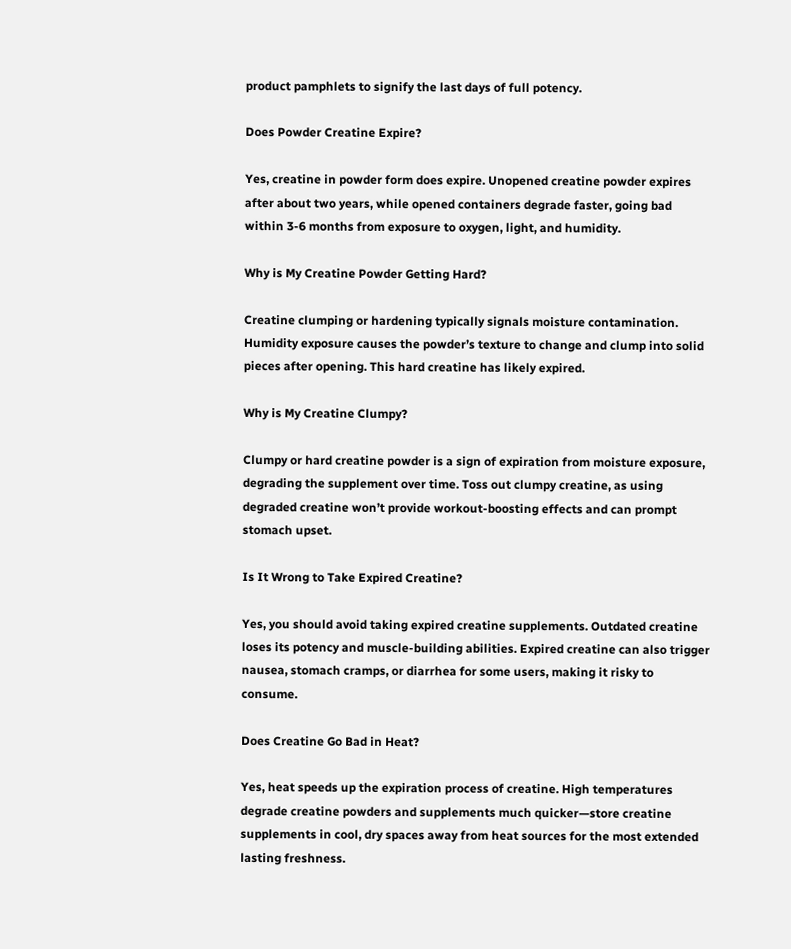product pamphlets to signify the last days of full potency.

Does Powder Creatine Expire?

Yes, creatine in powder form does expire. Unopened creatine powder expires after about two years, while opened containers degrade faster, going bad within 3-6 months from exposure to oxygen, light, and humidity.

Why is My Creatine Powder Getting Hard?

Creatine clumping or hardening typically signals moisture contamination. Humidity exposure causes the powder’s texture to change and clump into solid pieces after opening. This hard creatine has likely expired.

Why is My Creatine Clumpy?

Clumpy or hard creatine powder is a sign of expiration from moisture exposure, degrading the supplement over time. Toss out clumpy creatine, as using degraded creatine won’t provide workout-boosting effects and can prompt stomach upset.

Is It Wrong to Take Expired Creatine?

Yes, you should avoid taking expired creatine supplements. Outdated creatine loses its potency and muscle-building abilities. Expired creatine can also trigger nausea, stomach cramps, or diarrhea for some users, making it risky to consume.

Does Creatine Go Bad in Heat?

Yes, heat speeds up the expiration process of creatine. High temperatures degrade creatine powders and supplements much quicker—store creatine supplements in cool, dry spaces away from heat sources for the most extended lasting freshness.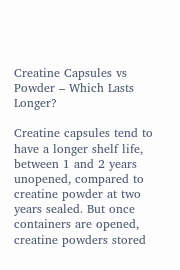Creatine Capsules vs Powder – Which Lasts Longer?

Creatine capsules tend to have a longer shelf life, between 1 and 2 years unopened, compared to creatine powder at two years sealed. But once containers are opened, creatine powders stored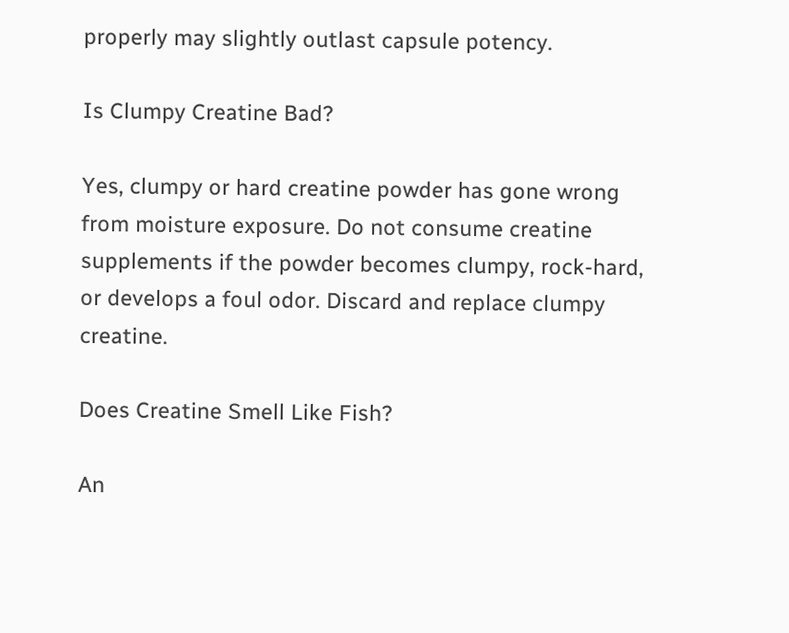properly may slightly outlast capsule potency.

Is Clumpy Creatine Bad?

Yes, clumpy or hard creatine powder has gone wrong from moisture exposure. Do not consume creatine supplements if the powder becomes clumpy, rock-hard, or develops a foul odor. Discard and replace clumpy creatine.

Does Creatine Smell Like Fish?

An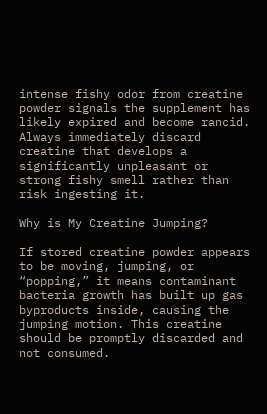intense fishy odor from creatine powder signals the supplement has likely expired and become rancid. Always immediately discard creatine that develops a significantly unpleasant or strong fishy smell rather than risk ingesting it.

Why is My Creatine Jumping?

If stored creatine powder appears to be moving, jumping, or “popping,” it means contaminant bacteria growth has built up gas byproducts inside, causing the jumping motion. This creatine should be promptly discarded and not consumed.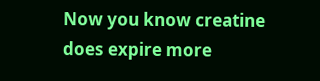Now you know creatine does expire more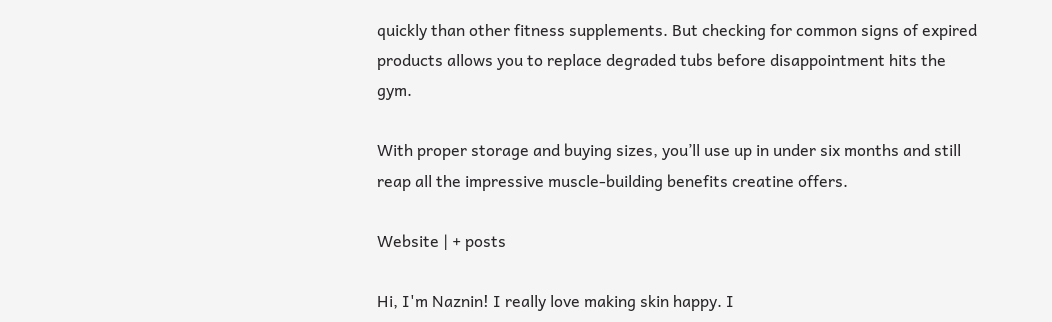quickly than other fitness supplements. But checking for common signs of expired products allows you to replace degraded tubs before disappointment hits the gym.

With proper storage and buying sizes, you’ll use up in under six months and still reap all the impressive muscle-building benefits creatine offers.

Website | + posts

Hi, I'm Naznin! I really love making skin happy. I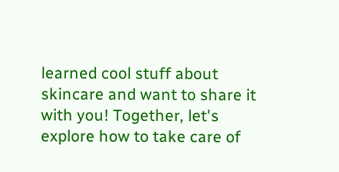learned cool stuff about skincare and want to share it with you! Together, let's explore how to take care of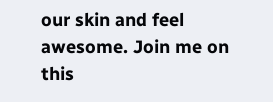our skin and feel awesome. Join me on this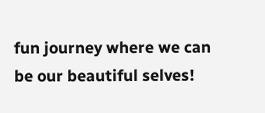fun journey where we can be our beautiful selves!